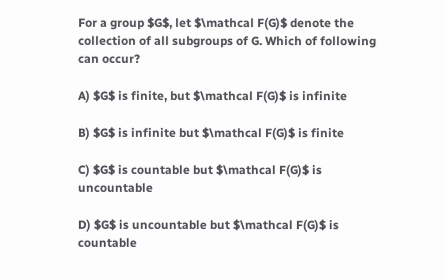For a group $G$, let $\mathcal F(G)$ denote the collection of all subgroups of G. Which of following can occur?

A) $G$ is finite, but $\mathcal F(G)$ is infinite

B) $G$ is infinite but $\mathcal F(G)$ is finite

C) $G$ is countable but $\mathcal F(G)$ is uncountable

D) $G$ is uncountable but $\mathcal F(G)$ is countable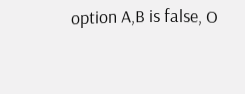option A,B is false, O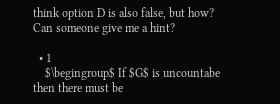think option D is also false, but how? Can someone give me a hint?

  • 1
    $\begingroup$ If $G$ is uncountabe then there must be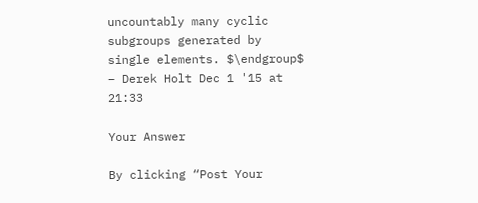uncountably many cyclic subgroups generated by single elements. $\endgroup$ – Derek Holt Dec 1 '15 at 21:33

Your Answer

By clicking “Post Your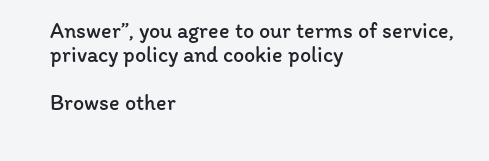Answer”, you agree to our terms of service, privacy policy and cookie policy

Browse other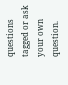questions tagged or ask your own question.